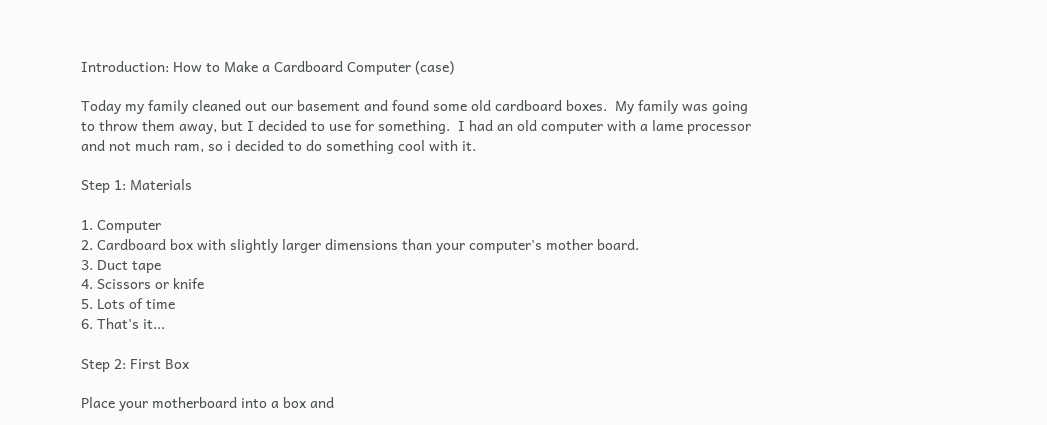Introduction: How to Make a Cardboard Computer (case)

Today my family cleaned out our basement and found some old cardboard boxes.  My family was going to throw them away, but I decided to use for something.  I had an old computer with a lame processor and not much ram, so i decided to do something cool with it.

Step 1: Materials

1. Computer
2. Cardboard box with slightly larger dimensions than your computer's mother board.
3. Duct tape
4. Scissors or knife
5. Lots of time
6. That's it...

Step 2: First Box

Place your motherboard into a box and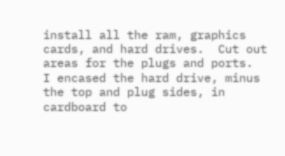install all the ram, graphics cards, and hard drives.  Cut out areas for the plugs and ports.  I encased the hard drive, minus the top and plug sides, in cardboard to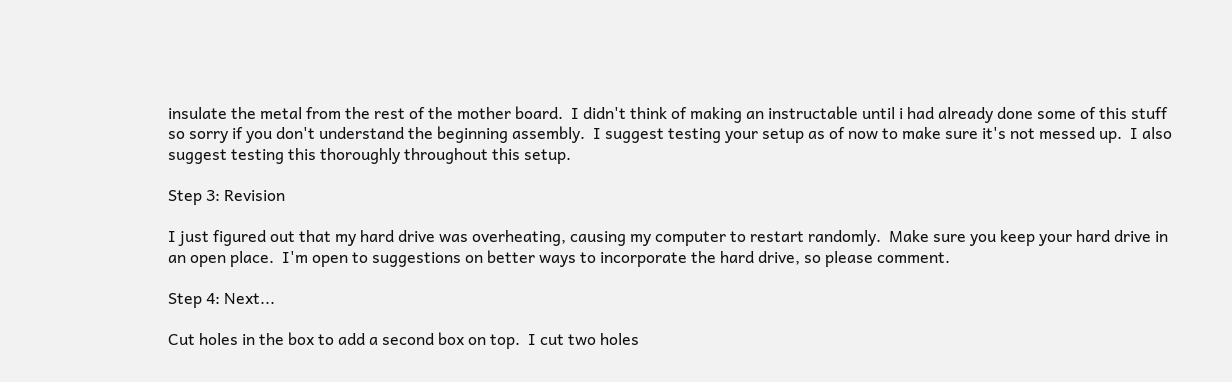insulate the metal from the rest of the mother board.  I didn't think of making an instructable until i had already done some of this stuff so sorry if you don't understand the beginning assembly.  I suggest testing your setup as of now to make sure it's not messed up.  I also suggest testing this thoroughly throughout this setup.

Step 3: Revision

I just figured out that my hard drive was overheating, causing my computer to restart randomly.  Make sure you keep your hard drive in an open place.  I'm open to suggestions on better ways to incorporate the hard drive, so please comment.

Step 4: Next...

Cut holes in the box to add a second box on top.  I cut two holes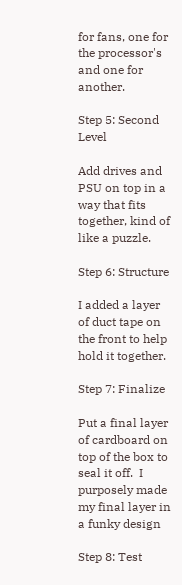for fans, one for the processor's and one for another.

Step 5: Second Level

Add drives and PSU on top in a way that fits together, kind of like a puzzle.

Step 6: Structure

I added a layer of duct tape on the front to help hold it together.

Step 7: Finalize

Put a final layer of cardboard on top of the box to seal it off.  I purposely made my final layer in a funky design

Step 8: Test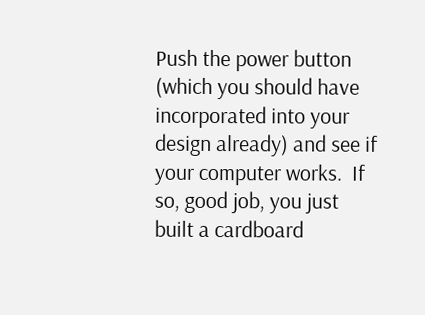Push the power button (which you should have incorporated into your design already) and see if your computer works.  If so, good job, you just built a cardboard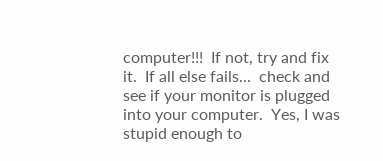computer!!!  If not, try and fix it.  If all else fails...  check and see if your monitor is plugged into your computer.  Yes, I was stupid enough to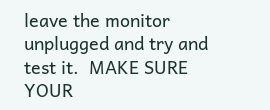leave the monitor unplugged and try and test it.  MAKE SURE YOUR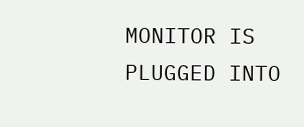MONITOR IS PLUGGED INTO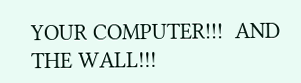YOUR COMPUTER!!!  AND THE WALL!!!